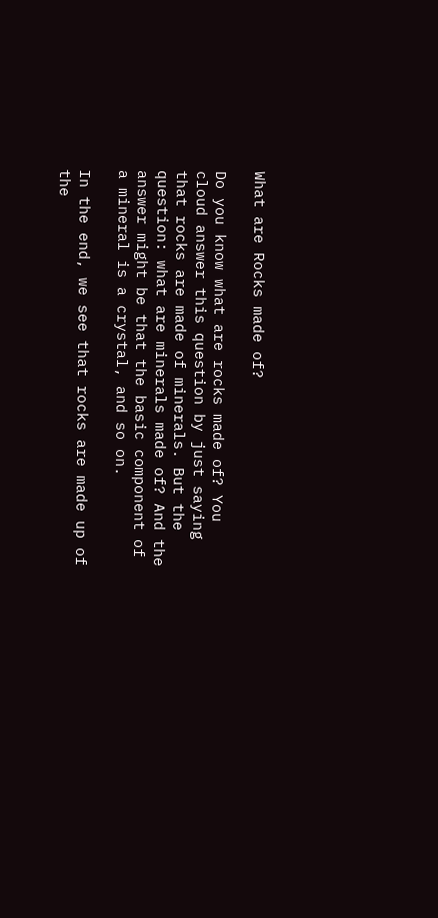What are Rocks made of?

Do you know what are rocks made of? You cloud answer this question by just saying that rocks are made of minerals. But the question: what are minerals made of? And the answer might be that the basic component of a mineral is a crystal, and so on.

In the end, we see that rocks are made up of the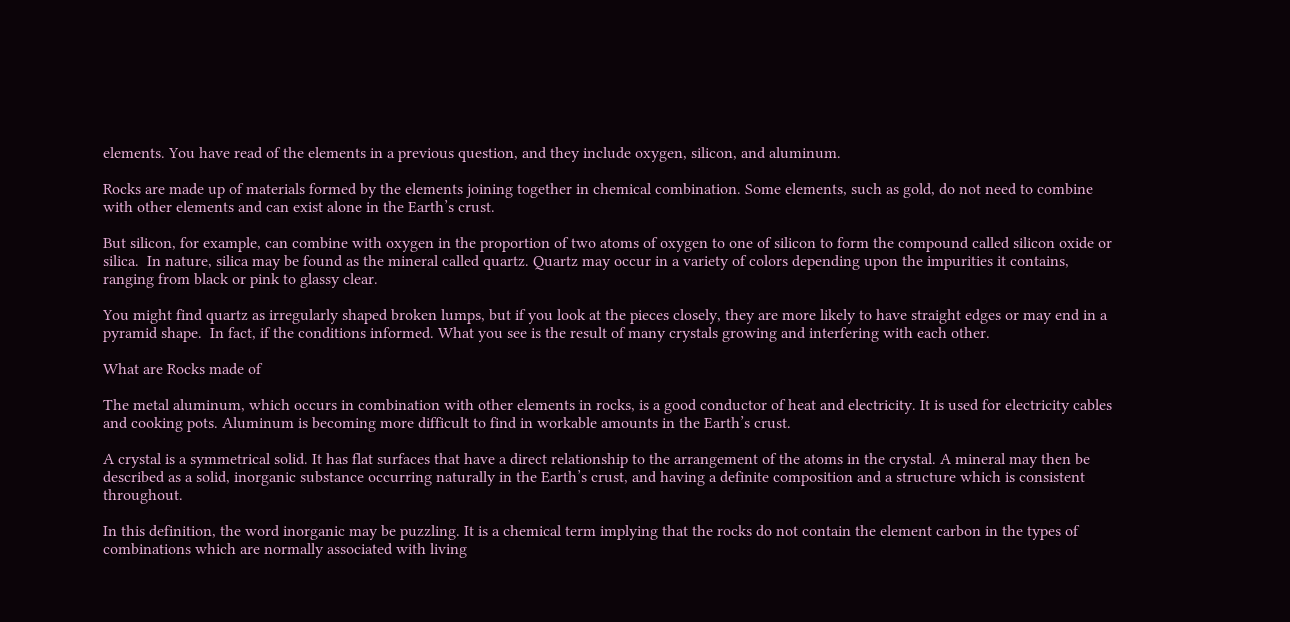elements. You have read of the elements in a previous question, and they include oxygen, silicon, and aluminum.

Rocks are made up of materials formed by the elements joining together in chemical combination. Some elements, such as gold, do not need to combine with other elements and can exist alone in the Earth’s crust.

But silicon, for example, can combine with oxygen in the proportion of two atoms of oxygen to one of silicon to form the compound called silicon oxide or silica.  In nature, silica may be found as the mineral called quartz. Quartz may occur in a variety of colors depending upon the impurities it contains, ranging from black or pink to glassy clear.

You might find quartz as irregularly shaped broken lumps, but if you look at the pieces closely, they are more likely to have straight edges or may end in a pyramid shape.  In fact, if the conditions informed. What you see is the result of many crystals growing and interfering with each other.

What are Rocks made of

The metal aluminum, which occurs in combination with other elements in rocks, is a good conductor of heat and electricity. It is used for electricity cables and cooking pots. Aluminum is becoming more difficult to find in workable amounts in the Earth’s crust.

A crystal is a symmetrical solid. It has flat surfaces that have a direct relationship to the arrangement of the atoms in the crystal. A mineral may then be described as a solid, inorganic substance occurring naturally in the Earth’s crust, and having a definite composition and a structure which is consistent throughout.

In this definition, the word inorganic may be puzzling. It is a chemical term implying that the rocks do not contain the element carbon in the types of combinations which are normally associated with living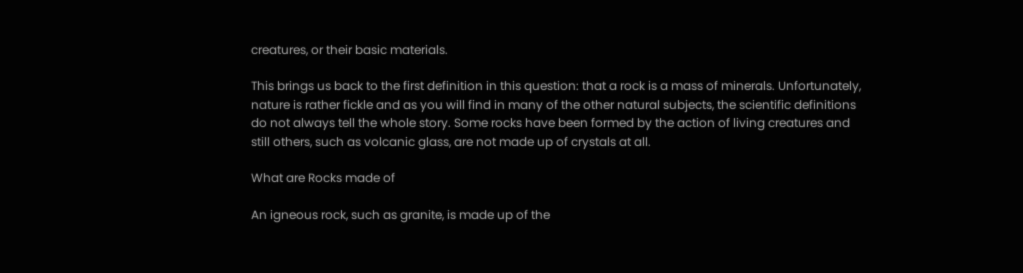creatures, or their basic materials.

This brings us back to the first definition in this question: that a rock is a mass of minerals. Unfortunately, nature is rather fickle and as you will find in many of the other natural subjects, the scientific definitions do not always tell the whole story. Some rocks have been formed by the action of living creatures and still others, such as volcanic glass, are not made up of crystals at all.

What are Rocks made of

An igneous rock, such as granite, is made up of the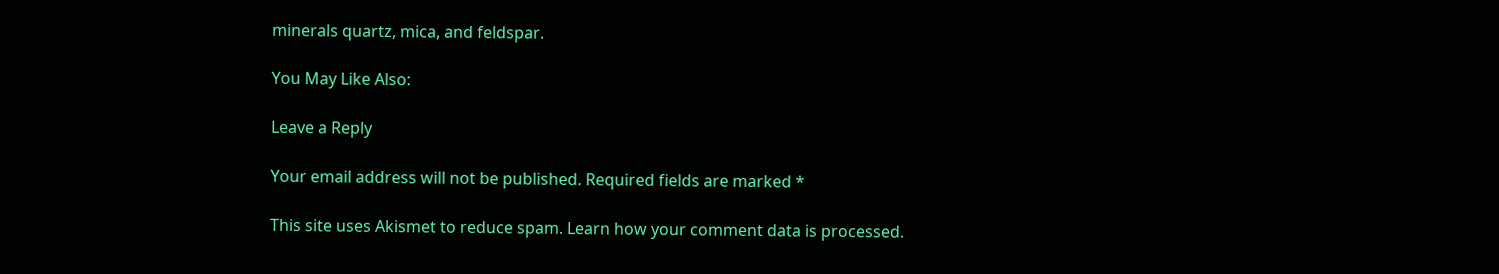minerals quartz, mica, and feldspar.

You May Like Also:

Leave a Reply

Your email address will not be published. Required fields are marked *

This site uses Akismet to reduce spam. Learn how your comment data is processed.